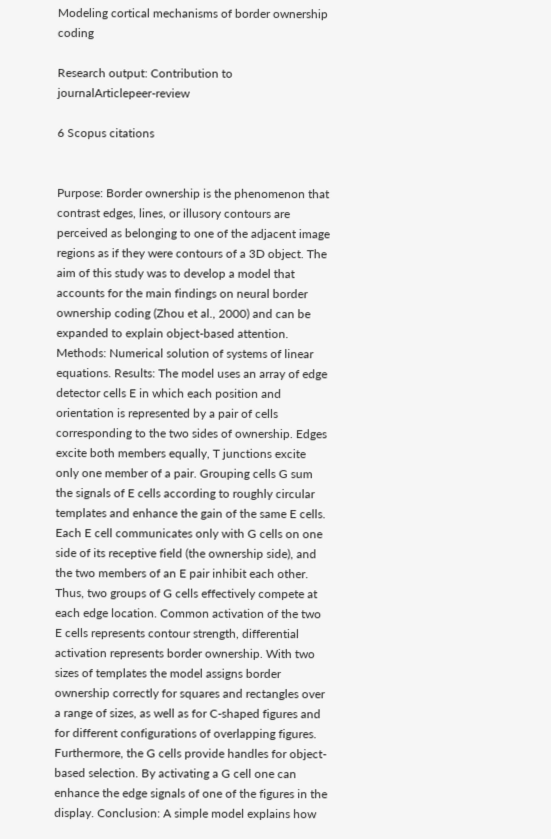Modeling cortical mechanisms of border ownership coding

Research output: Contribution to journalArticlepeer-review

6 Scopus citations


Purpose: Border ownership is the phenomenon that contrast edges, lines, or illusory contours are perceived as belonging to one of the adjacent image regions as if they were contours of a 3D object. The aim of this study was to develop a model that accounts for the main findings on neural border ownership coding (Zhou et al., 2000) and can be expanded to explain object-based attention. Methods: Numerical solution of systems of linear equations. Results: The model uses an array of edge detector cells E in which each position and orientation is represented by a pair of cells corresponding to the two sides of ownership. Edges excite both members equally, T junctions excite only one member of a pair. Grouping cells G sum the signals of E cells according to roughly circular templates and enhance the gain of the same E cells. Each E cell communicates only with G cells on one side of its receptive field (the ownership side), and the two members of an E pair inhibit each other. Thus, two groups of G cells effectively compete at each edge location. Common activation of the two E cells represents contour strength, differential activation represents border ownership. With two sizes of templates the model assigns border ownership correctly for squares and rectangles over a range of sizes, as well as for C-shaped figures and for different configurations of overlapping figures. Furthermore, the G cells provide handles for object-based selection. By activating a G cell one can enhance the edge signals of one of the figures in the display. Conclusion: A simple model explains how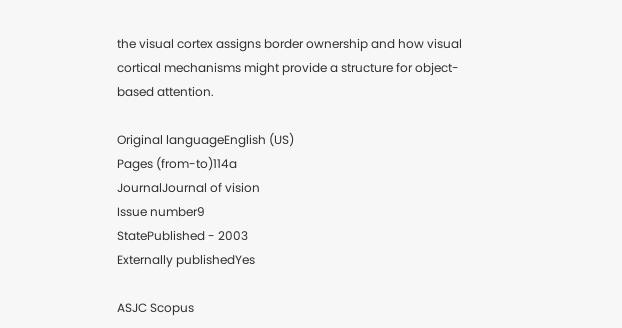the visual cortex assigns border ownership and how visual cortical mechanisms might provide a structure for object-based attention.

Original languageEnglish (US)
Pages (from-to)114a
JournalJournal of vision
Issue number9
StatePublished - 2003
Externally publishedYes

ASJC Scopus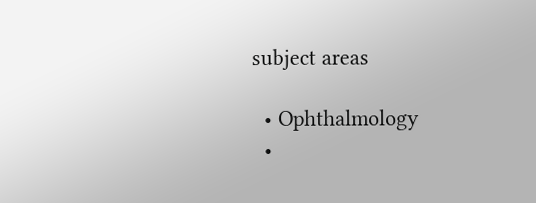subject areas

  • Ophthalmology
  •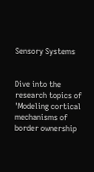Sensory Systems


Dive into the research topics of 'Modeling cortical mechanisms of border ownership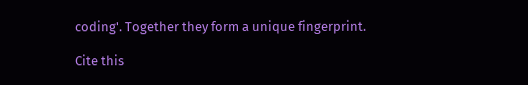coding'. Together they form a unique fingerprint.

Cite this